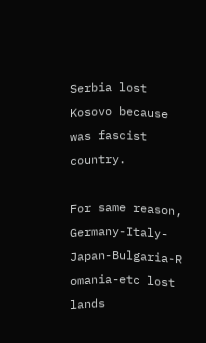Serbia lost Kosovo because was fascist country.

For same reason, Germany-Italy-Japan-Bulgaria-R omania-etc lost lands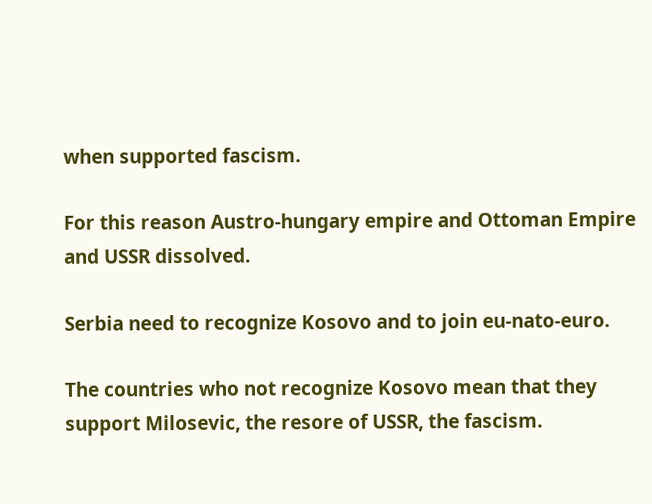when supported fascism.

For this reason Austro-hungary empire and Ottoman Empire and USSR dissolved.

Serbia need to recognize Kosovo and to join eu-nato-euro.

The countries who not recognize Kosovo mean that they support Milosevic, the resore of USSR, the fascism.